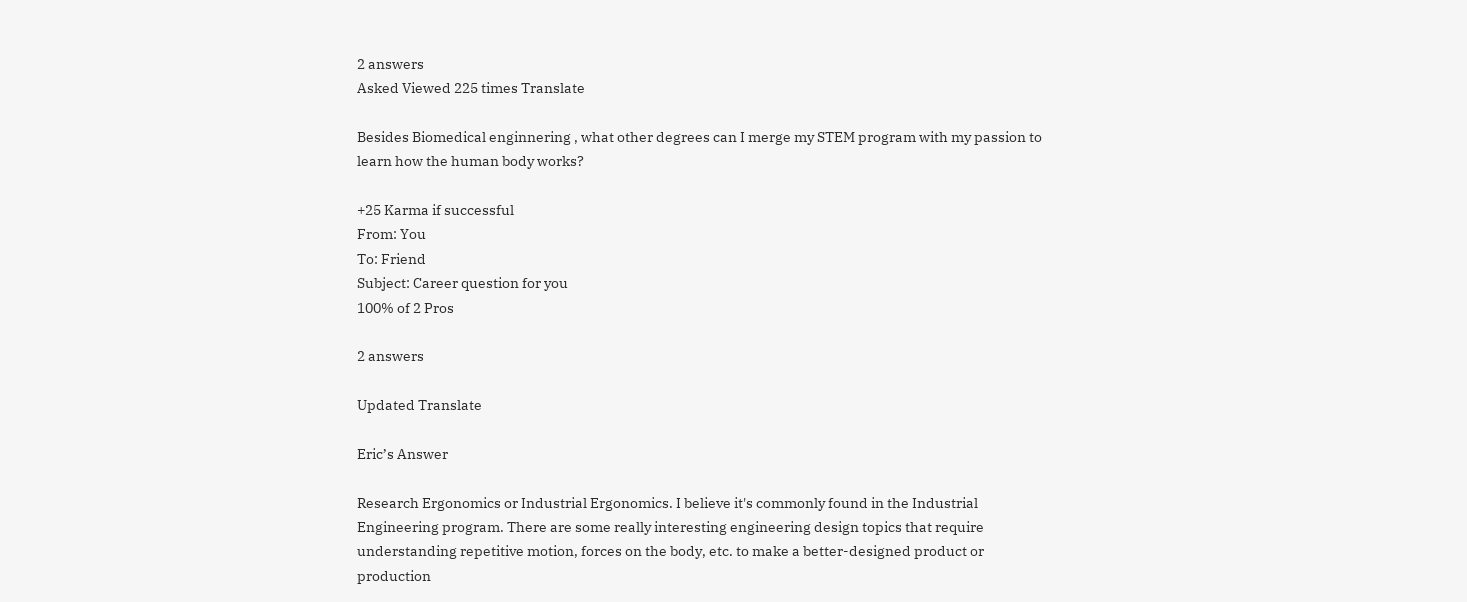2 answers
Asked Viewed 225 times Translate

Besides Biomedical enginnering , what other degrees can I merge my STEM program with my passion to learn how the human body works?

+25 Karma if successful
From: You
To: Friend
Subject: Career question for you
100% of 2 Pros

2 answers

Updated Translate

Eric’s Answer

Research Ergonomics or Industrial Ergonomics. I believe it's commonly found in the Industrial Engineering program. There are some really interesting engineering design topics that require understanding repetitive motion, forces on the body, etc. to make a better-designed product or production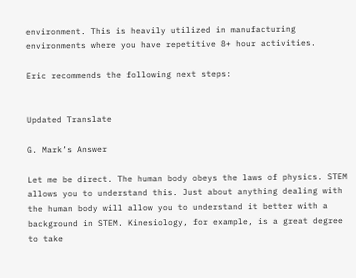environment. This is heavily utilized in manufacturing environments where you have repetitive 8+ hour activities.

Eric recommends the following next steps:


Updated Translate

G. Mark’s Answer

Let me be direct. The human body obeys the laws of physics. STEM allows you to understand this. Just about anything dealing with the human body will allow you to understand it better with a background in STEM. Kinesiology, for example, is a great degree to take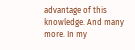advantage of this knowledge. And many more. In my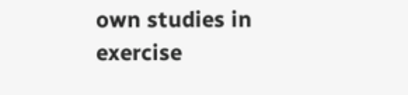own studies in exercise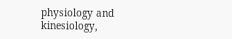physiology and kinesiology,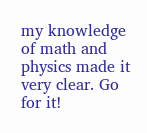my knowledge of math and physics made it very clear. Go for it!